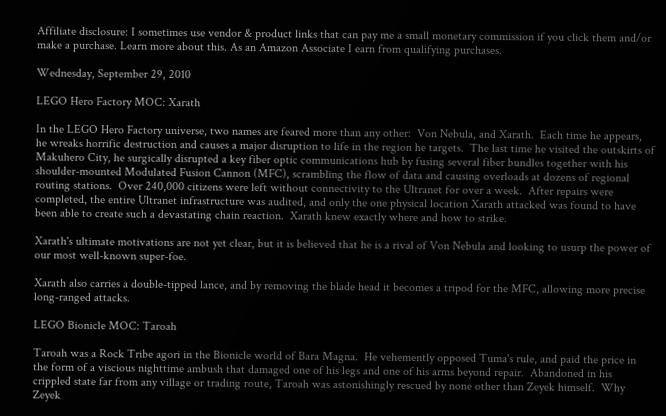Affiliate disclosure: I sometimes use vendor & product links that can pay me a small monetary commission if you click them and/or make a purchase. Learn more about this. As an Amazon Associate I earn from qualifying purchases.

Wednesday, September 29, 2010

LEGO Hero Factory MOC: Xarath

In the LEGO Hero Factory universe, two names are feared more than any other:  Von Nebula, and Xarath.  Each time he appears, he wreaks horrific destruction and causes a major disruption to life in the region he targets.  The last time he visited the outskirts of Makuhero City, he surgically disrupted a key fiber optic communications hub by fusing several fiber bundles together with his shoulder-mounted Modulated Fusion Cannon (MFC), scrambling the flow of data and causing overloads at dozens of regional routing stations.  Over 240,000 citizens were left without connectivity to the Ultranet for over a week.  After repairs were completed, the entire Ultranet infrastructure was audited, and only the one physical location Xarath attacked was found to have been able to create such a devastating chain reaction.  Xarath knew exactly where and how to strike.

Xarath's ultimate motivations are not yet clear, but it is believed that he is a rival of Von Nebula and looking to usurp the power of our most well-known super-foe.

Xarath also carries a double-tipped lance, and by removing the blade head it becomes a tripod for the MFC, allowing more precise long-ranged attacks.

LEGO Bionicle MOC: Taroah

Taroah was a Rock Tribe agori in the Bionicle world of Bara Magna.  He vehemently opposed Tuma's rule, and paid the price in the form of a viscious nighttime ambush that damaged one of his legs and one of his arms beyond repair.  Abandoned in his crippled state far from any village or trading route, Taroah was astonishingly rescued by none other than Zeyek himself.  Why Zeyek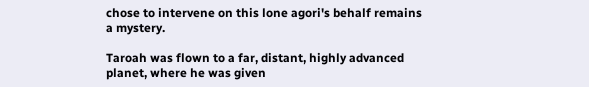chose to intervene on this lone agori's behalf remains a mystery.

Taroah was flown to a far, distant, highly advanced planet, where he was given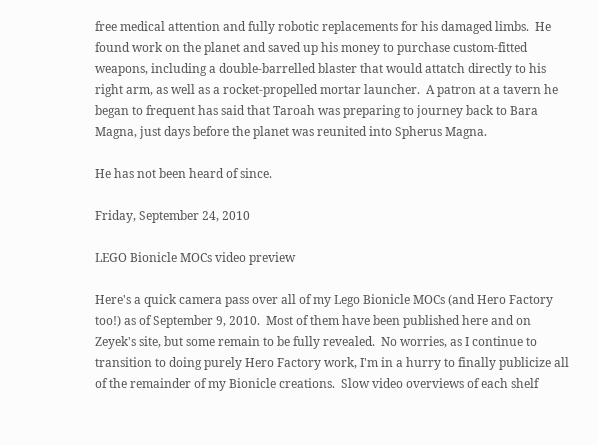free medical attention and fully robotic replacements for his damaged limbs.  He found work on the planet and saved up his money to purchase custom-fitted weapons, including a double-barrelled blaster that would attatch directly to his right arm, as well as a rocket-propelled mortar launcher.  A patron at a tavern he began to frequent has said that Taroah was preparing to journey back to Bara Magna, just days before the planet was reunited into Spherus Magna.

He has not been heard of since.

Friday, September 24, 2010

LEGO Bionicle MOCs video preview

Here's a quick camera pass over all of my Lego Bionicle MOCs (and Hero Factory too!) as of September 9, 2010.  Most of them have been published here and on Zeyek's site, but some remain to be fully revealed.  No worries, as I continue to transition to doing purely Hero Factory work, I'm in a hurry to finally publicize all of the remainder of my Bionicle creations.  Slow video overviews of each shelf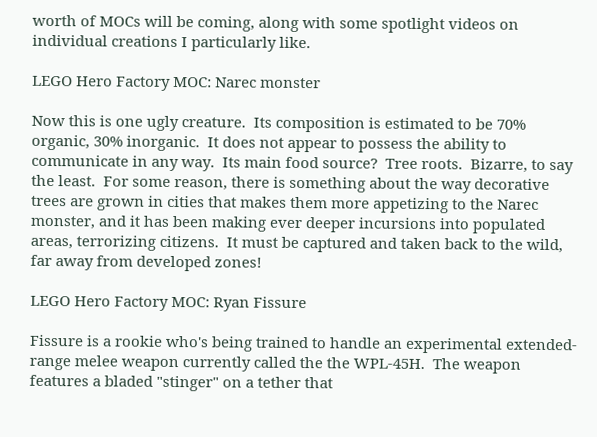worth of MOCs will be coming, along with some spotlight videos on individual creations I particularly like.

LEGO Hero Factory MOC: Narec monster

Now this is one ugly creature.  Its composition is estimated to be 70% organic, 30% inorganic.  It does not appear to possess the ability to communicate in any way.  Its main food source?  Tree roots.  Bizarre, to say the least.  For some reason, there is something about the way decorative trees are grown in cities that makes them more appetizing to the Narec monster, and it has been making ever deeper incursions into populated areas, terrorizing citizens.  It must be captured and taken back to the wild, far away from developed zones!

LEGO Hero Factory MOC: Ryan Fissure

Fissure is a rookie who's being trained to handle an experimental extended-range melee weapon currently called the the WPL-45H.  The weapon features a bladed "stinger" on a tether that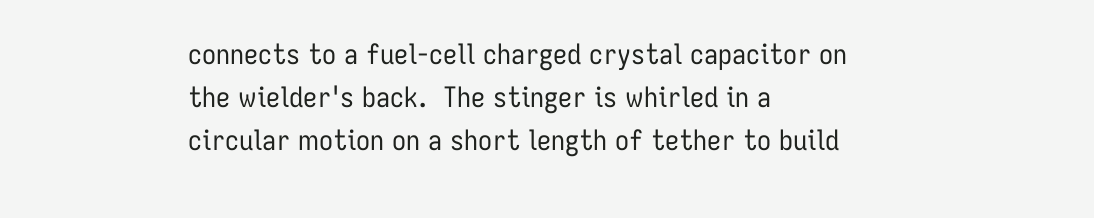connects to a fuel-cell charged crystal capacitor on the wielder's back.  The stinger is whirled in a circular motion on a short length of tether to build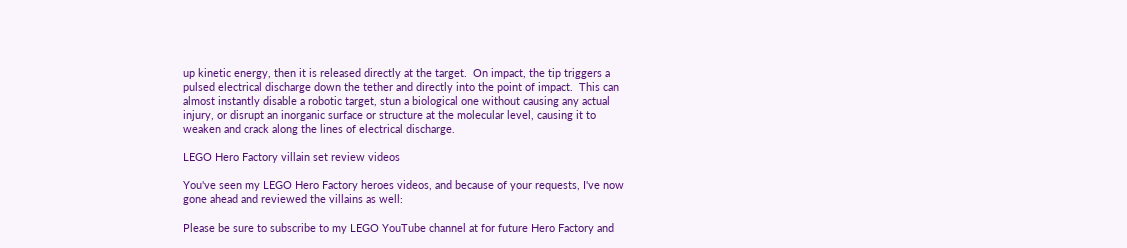up kinetic energy, then it is released directly at the target.  On impact, the tip triggers a pulsed electrical discharge down the tether and directly into the point of impact.  This can almost instantly disable a robotic target, stun a biological one without causing any actual injury, or disrupt an inorganic surface or structure at the molecular level, causing it to weaken and crack along the lines of electrical discharge.

LEGO Hero Factory villain set review videos

You've seen my LEGO Hero Factory heroes videos, and because of your requests, I've now gone ahead and reviewed the villains as well:

Please be sure to subscribe to my LEGO YouTube channel at for future Hero Factory and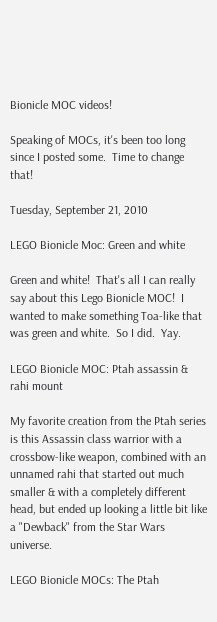Bionicle MOC videos!

Speaking of MOCs, it's been too long since I posted some.  Time to change that!

Tuesday, September 21, 2010

LEGO Bionicle Moc: Green and white

Green and white!  That's all I can really say about this Lego Bionicle MOC!  I wanted to make something Toa-like that was green and white.  So I did.  Yay.

LEGO Bionicle MOC: Ptah assassin & rahi mount

My favorite creation from the Ptah series is this Assassin class warrior with a crossbow-like weapon, combined with an unnamed rahi that started out much smaller & with a completely different head, but ended up looking a little bit like a "Dewback" from the Star Wars universe.

LEGO Bionicle MOCs: The Ptah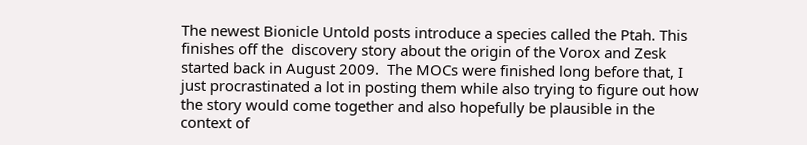The newest Bionicle Untold posts introduce a species called the Ptah. This finishes off the  discovery story about the origin of the Vorox and Zesk started back in August 2009.  The MOCs were finished long before that, I just procrastinated a lot in posting them while also trying to figure out how the story would come together and also hopefully be plausible in the context of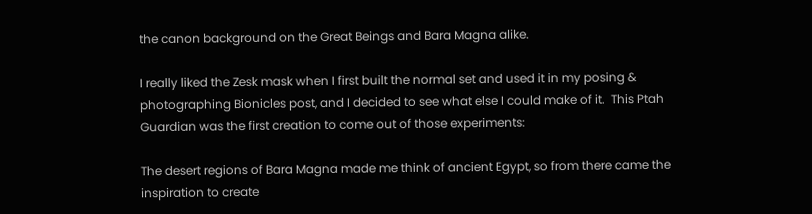the canon background on the Great Beings and Bara Magna alike.

I really liked the Zesk mask when I first built the normal set and used it in my posing & photographing Bionicles post, and I decided to see what else I could make of it.  This Ptah Guardian was the first creation to come out of those experiments:

The desert regions of Bara Magna made me think of ancient Egypt, so from there came the inspiration to create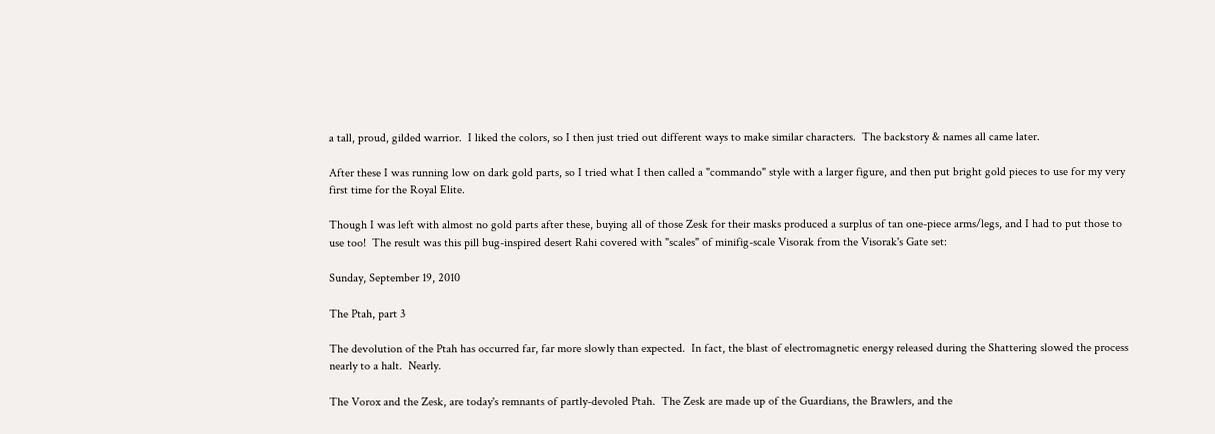a tall, proud, gilded warrior.  I liked the colors, so I then just tried out different ways to make similar characters.  The backstory & names all came later.

After these I was running low on dark gold parts, so I tried what I then called a "commando" style with a larger figure, and then put bright gold pieces to use for my very first time for the Royal Elite.

Though I was left with almost no gold parts after these, buying all of those Zesk for their masks produced a surplus of tan one-piece arms/legs, and I had to put those to use too!  The result was this pill bug-inspired desert Rahi covered with "scales" of minifig-scale Visorak from the Visorak's Gate set:

Sunday, September 19, 2010

The Ptah, part 3

The devolution of the Ptah has occurred far, far more slowly than expected.  In fact, the blast of electromagnetic energy released during the Shattering slowed the process nearly to a halt.  Nearly.

The Vorox and the Zesk, are today's remnants of partly-devoled Ptah.  The Zesk are made up of the Guardians, the Brawlers, and the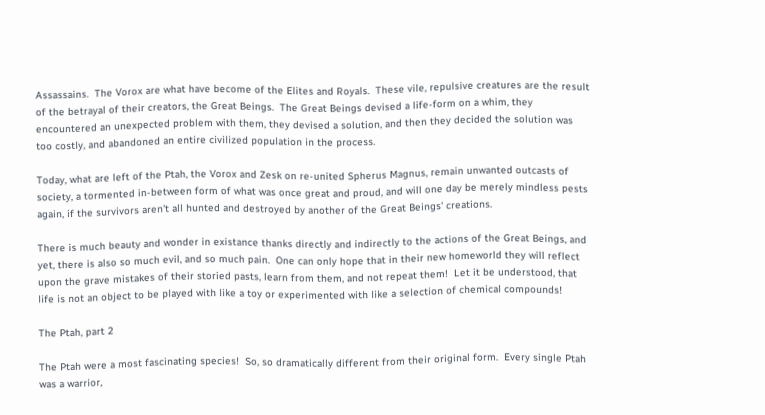Assassains.  The Vorox are what have become of the Elites and Royals.  These vile, repulsive creatures are the result of the betrayal of their creators, the Great Beings.  The Great Beings devised a life-form on a whim, they encountered an unexpected problem with them, they devised a solution, and then they decided the solution was too costly, and abandoned an entire civilized population in the process.

Today, what are left of the Ptah, the Vorox and Zesk on re-united Spherus Magnus, remain unwanted outcasts of society, a tormented in-between form of what was once great and proud, and will one day be merely mindless pests again, if the survivors aren't all hunted and destroyed by another of the Great Beings' creations.

There is much beauty and wonder in existance thanks directly and indirectly to the actions of the Great Beings, and yet, there is also so much evil, and so much pain.  One can only hope that in their new homeworld they will reflect upon the grave mistakes of their storied pasts, learn from them, and not repeat them!  Let it be understood, that life is not an object to be played with like a toy or experimented with like a selection of chemical compounds!

The Ptah, part 2

The Ptah were a most fascinating species!  So, so dramatically different from their original form.  Every single Ptah was a warrior,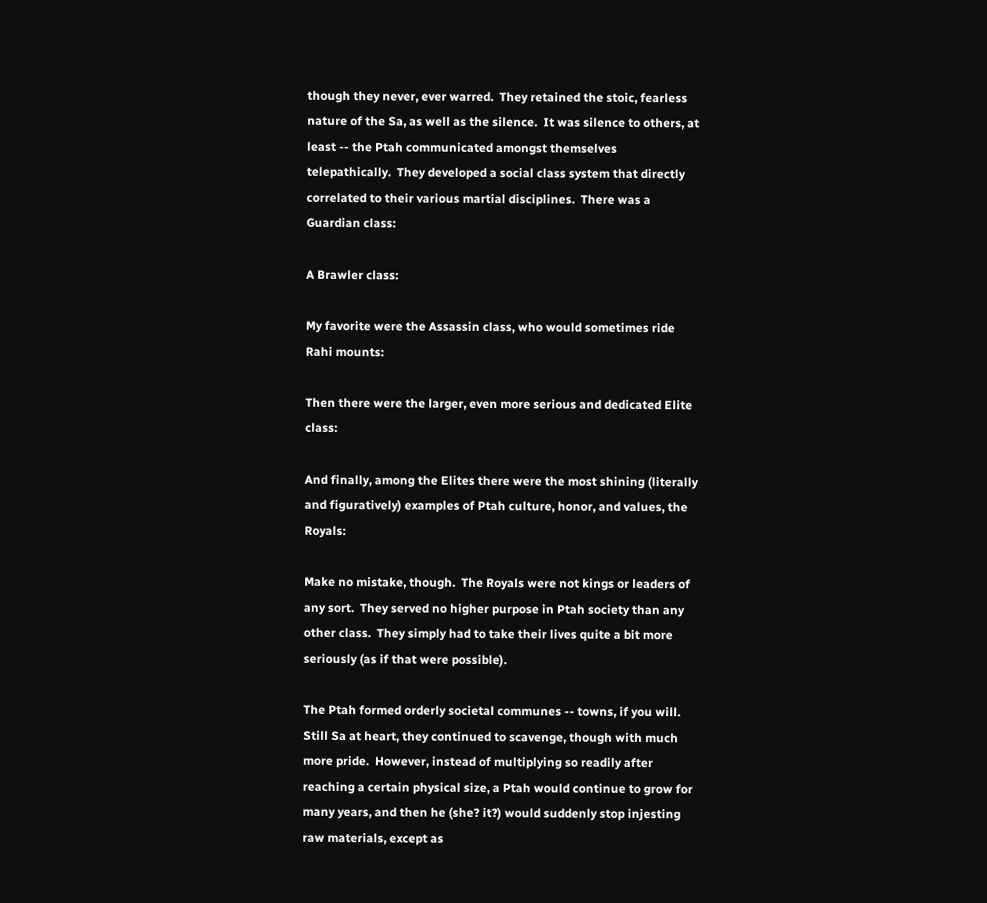though they never, ever warred.  They retained the stoic, fearless nature of the Sa, as well as the silence.  It was silence to others, at least -- the Ptah communicated amongst themselves telepathically.  They developed a social class system that directly correlated to their various martial disciplines.  There was a Guardian class:

A Brawler class:

My favorite were the Assassin class, who would sometimes ride Rahi mounts:

Then there were the larger, even more serious and dedicated Elite class:

And finally, among the Elites there were the most shining (literally and figuratively) examples of Ptah culture, honor, and values, the Royals:

Make no mistake, though.  The Royals were not kings or leaders of any sort.  They served no higher purpose in Ptah society than any other class.  They simply had to take their lives quite a bit more seriously (as if that were possible).

The Ptah formed orderly societal communes -- towns, if you will.  Still Sa at heart, they continued to scavenge, though with much more pride.  However, instead of multiplying so readily after reaching a certain physical size, a Ptah would continue to grow for many years, and then he (she? it?) would suddenly stop injesting raw materials, except as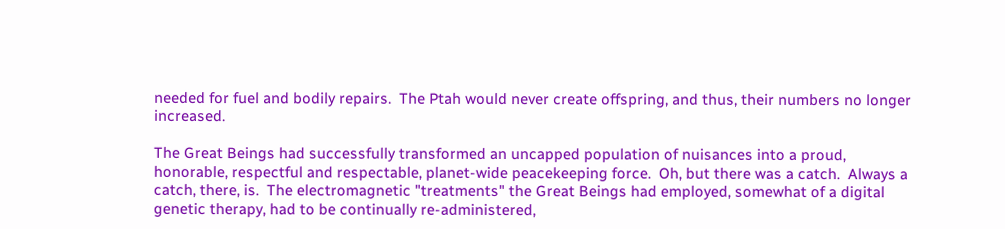needed for fuel and bodily repairs.  The Ptah would never create offspring, and thus, their numbers no longer increased.

The Great Beings had successfully transformed an uncapped population of nuisances into a proud, honorable, respectful and respectable, planet-wide peacekeeping force.  Oh, but there was a catch.  Always a catch, there, is.  The electromagnetic "treatments" the Great Beings had employed, somewhat of a digital genetic therapy, had to be continually re-administered,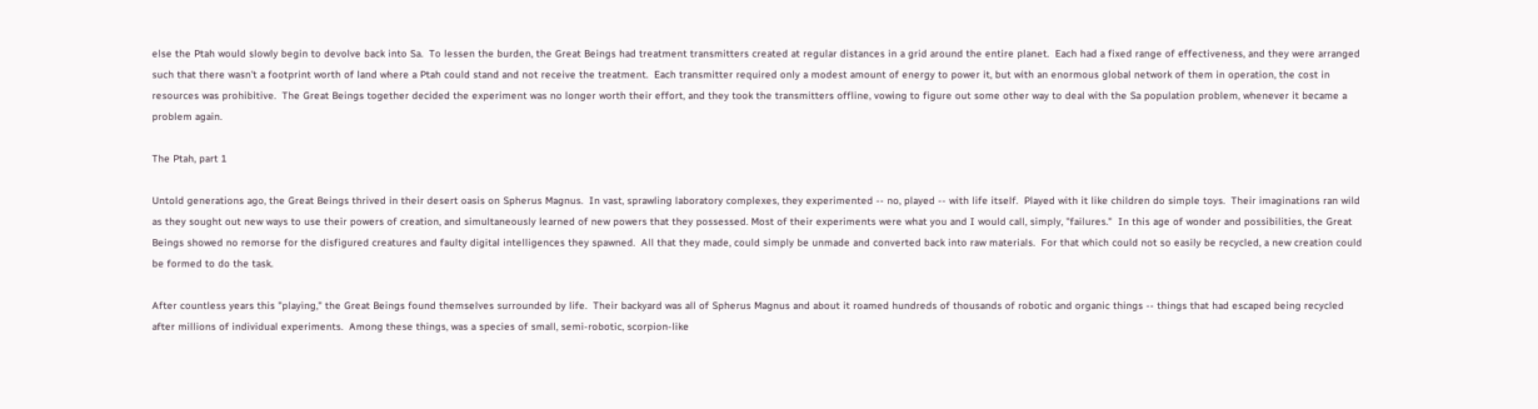else the Ptah would slowly begin to devolve back into Sa.  To lessen the burden, the Great Beings had treatment transmitters created at regular distances in a grid around the entire planet.  Each had a fixed range of effectiveness, and they were arranged such that there wasn't a footprint worth of land where a Ptah could stand and not receive the treatment.  Each transmitter required only a modest amount of energy to power it, but with an enormous global network of them in operation, the cost in resources was prohibitive.  The Great Beings together decided the experiment was no longer worth their effort, and they took the transmitters offline, vowing to figure out some other way to deal with the Sa population problem, whenever it became a problem again.

The Ptah, part 1

Untold generations ago, the Great Beings thrived in their desert oasis on Spherus Magnus.  In vast, sprawling laboratory complexes, they experimented -- no, played -- with life itself.  Played with it like children do simple toys.  Their imaginations ran wild as they sought out new ways to use their powers of creation, and simultaneously learned of new powers that they possessed. Most of their experiments were what you and I would call, simply, "failures."  In this age of wonder and possibilities, the Great Beings showed no remorse for the disfigured creatures and faulty digital intelligences they spawned.  All that they made, could simply be unmade and converted back into raw materials.  For that which could not so easily be recycled, a new creation could be formed to do the task.

After countless years this "playing," the Great Beings found themselves surrounded by life.  Their backyard was all of Spherus Magnus and about it roamed hundreds of thousands of robotic and organic things -- things that had escaped being recycled after millions of individual experiments.  Among these things, was a species of small, semi-robotic, scorpion-like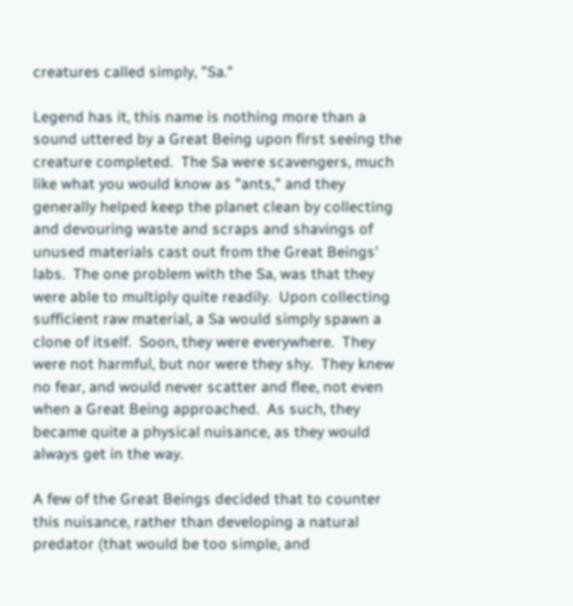creatures called simply, "Sa."

Legend has it, this name is nothing more than a sound uttered by a Great Being upon first seeing the creature completed.  The Sa were scavengers, much like what you would know as "ants," and they generally helped keep the planet clean by collecting and devouring waste and scraps and shavings of unused materials cast out from the Great Beings' labs.  The one problem with the Sa, was that they were able to multiply quite readily.  Upon collecting sufficient raw material, a Sa would simply spawn a clone of itself.  Soon, they were everywhere.  They were not harmful, but nor were they shy.  They knew no fear, and would never scatter and flee, not even when a Great Being approached.  As such, they became quite a physical nuisance, as they would always get in the way.

A few of the Great Beings decided that to counter this nuisance, rather than developing a natural predator (that would be too simple, and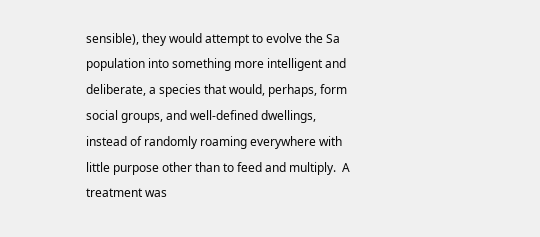sensible), they would attempt to evolve the Sa population into something more intelligent and deliberate, a species that would, perhaps, form social groups, and well-defined dwellings, instead of randomly roaming everywhere with little purpose other than to feed and multiply.  A treatment was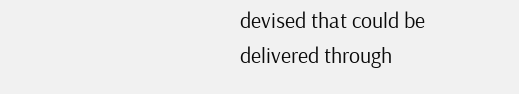devised that could be delivered through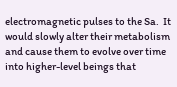electromagnetic pulses to the Sa.  It would slowly alter their metabolism and cause them to evolve over time into higher-level beings that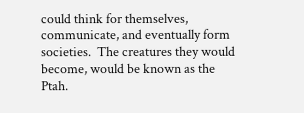could think for themselves, communicate, and eventually form societies.  The creatures they would become, would be known as the Ptah.